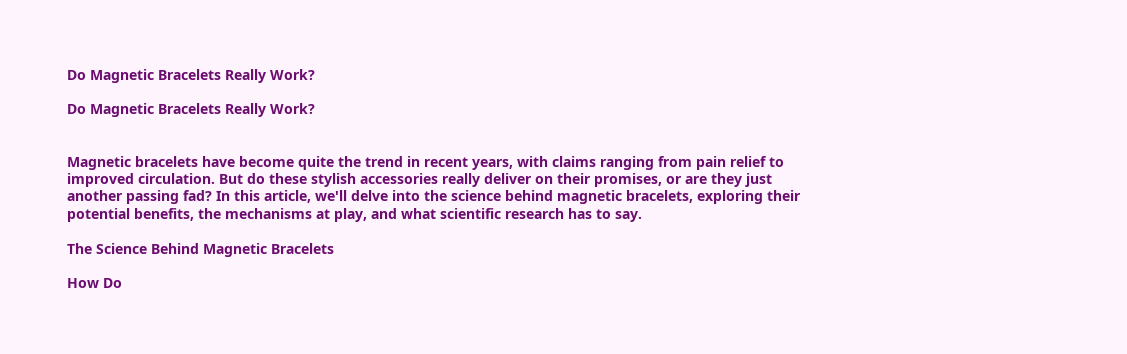Do Magnetic Bracelets Really Work?

Do Magnetic Bracelets Really Work?


Magnetic bracelets have become quite the trend in recent years, with claims ranging from pain relief to improved circulation. But do these stylish accessories really deliver on their promises, or are they just another passing fad? In this article, we'll delve into the science behind magnetic bracelets, exploring their potential benefits, the mechanisms at play, and what scientific research has to say.

The Science Behind Magnetic Bracelets

How Do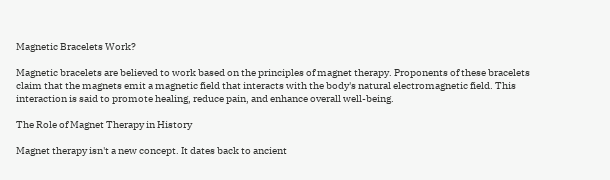Magnetic Bracelets Work?

Magnetic bracelets are believed to work based on the principles of magnet therapy. Proponents of these bracelets claim that the magnets emit a magnetic field that interacts with the body's natural electromagnetic field. This interaction is said to promote healing, reduce pain, and enhance overall well-being.

The Role of Magnet Therapy in History

Magnet therapy isn't a new concept. It dates back to ancient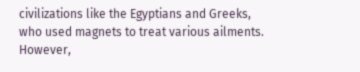civilizations like the Egyptians and Greeks, who used magnets to treat various ailments. However,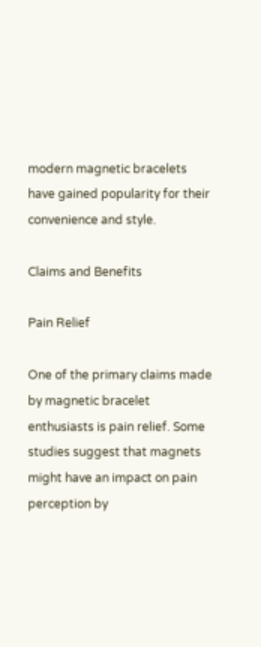modern magnetic bracelets have gained popularity for their convenience and style.

Claims and Benefits

Pain Relief

One of the primary claims made by magnetic bracelet enthusiasts is pain relief. Some studies suggest that magnets might have an impact on pain perception by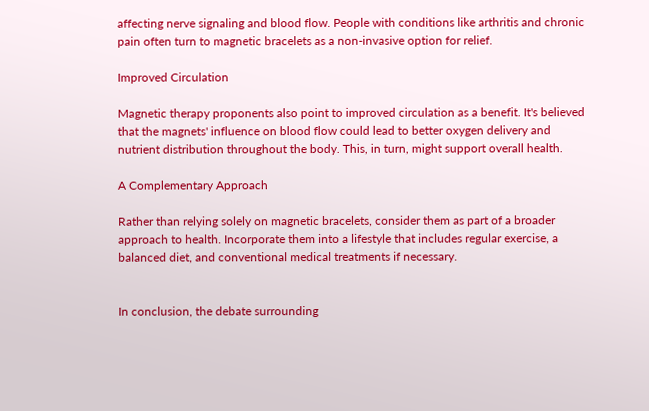affecting nerve signaling and blood flow. People with conditions like arthritis and chronic pain often turn to magnetic bracelets as a non-invasive option for relief.

Improved Circulation

Magnetic therapy proponents also point to improved circulation as a benefit. It's believed that the magnets' influence on blood flow could lead to better oxygen delivery and nutrient distribution throughout the body. This, in turn, might support overall health.

A Complementary Approach

Rather than relying solely on magnetic bracelets, consider them as part of a broader approach to health. Incorporate them into a lifestyle that includes regular exercise, a balanced diet, and conventional medical treatments if necessary.


In conclusion, the debate surrounding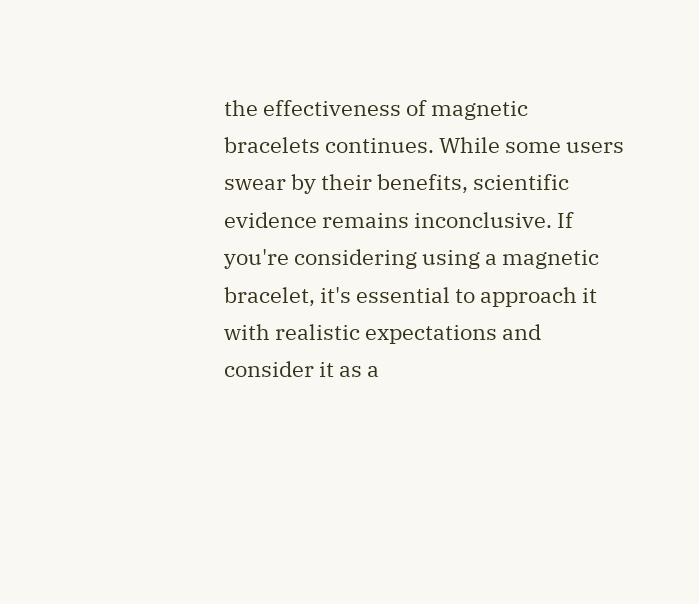the effectiveness of magnetic bracelets continues. While some users swear by their benefits, scientific evidence remains inconclusive. If you're considering using a magnetic bracelet, it's essential to approach it with realistic expectations and consider it as a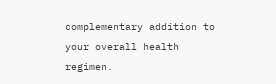complementary addition to your overall health regimen.